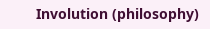Involution (philosophy)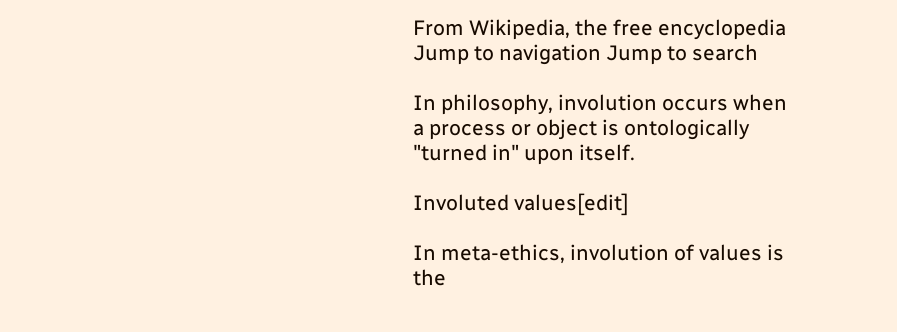From Wikipedia, the free encyclopedia
Jump to navigation Jump to search

In philosophy, involution occurs when a process or object is ontologically "turned in" upon itself.

Involuted values[edit]

In meta-ethics, involution of values is the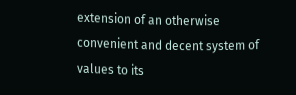extension of an otherwise convenient and decent system of values to its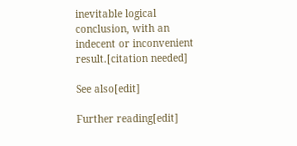inevitable logical conclusion, with an indecent or inconvenient result.[citation needed]

See also[edit]

Further reading[edit]